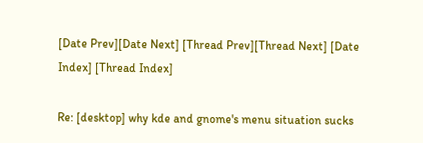[Date Prev][Date Next] [Thread Prev][Thread Next] [Date Index] [Thread Index]

Re: [desktop] why kde and gnome's menu situation sucks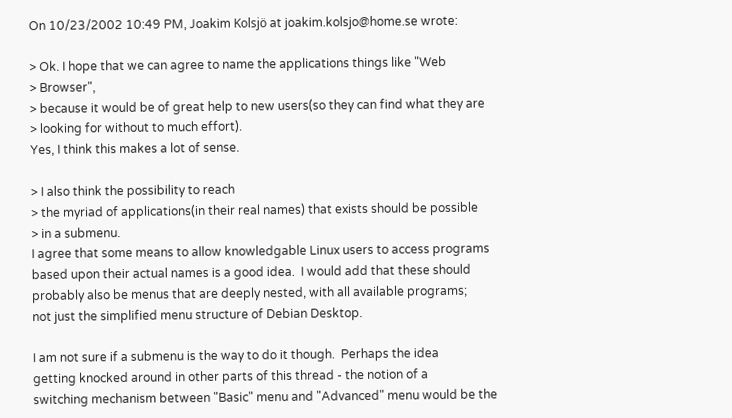On 10/23/2002 10:49 PM, Joakim Kolsjö at joakim.kolsjo@home.se wrote:

> Ok. I hope that we can agree to name the applications things like "Web
> Browser",
> because it would be of great help to new users(so they can find what they are
> looking for without to much effort).
Yes, I think this makes a lot of sense.

> I also think the possibility to reach
> the myriad of applications(in their real names) that exists should be possible
> in a submenu.
I agree that some means to allow knowledgable Linux users to access programs
based upon their actual names is a good idea.  I would add that these should
probably also be menus that are deeply nested, with all available programs;
not just the simplified menu structure of Debian Desktop.

I am not sure if a submenu is the way to do it though.  Perhaps the idea
getting knocked around in other parts of this thread - the notion of a
switching mechanism between "Basic" menu and "Advanced" menu would be the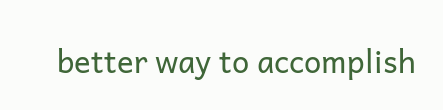better way to accomplish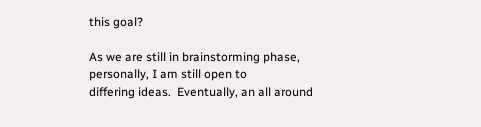this goal?

As we are still in brainstorming phase, personally, I am still open to
differing ideas.  Eventually, an all around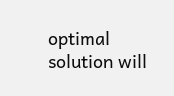optimal solution will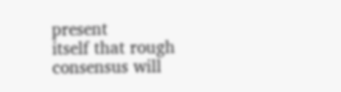present
itself that rough consensus will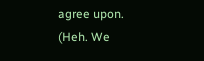agree upon.  (Heh. We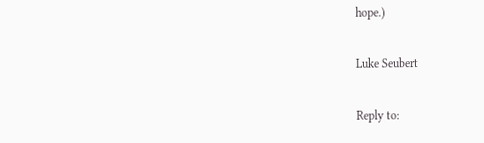hope.)

Luke Seubert

Reply to: